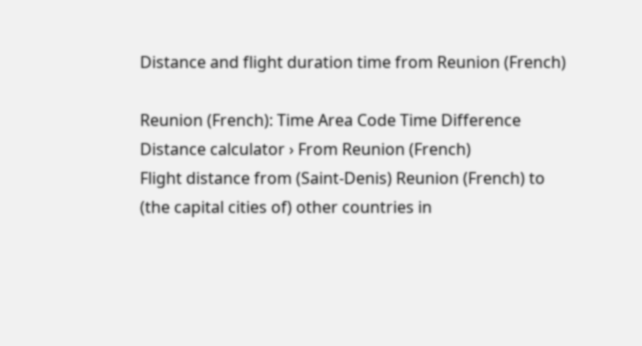Distance and flight duration time from Reunion (French)

Reunion (French): Time Area Code Time Difference
Distance calculator › From Reunion (French)
Flight distance from (Saint-Denis) Reunion (French) to (the capital cities of) other countries in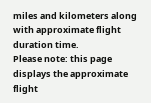miles and kilometers along with approximate flight duration time.
Please note: this page displays the approximate flight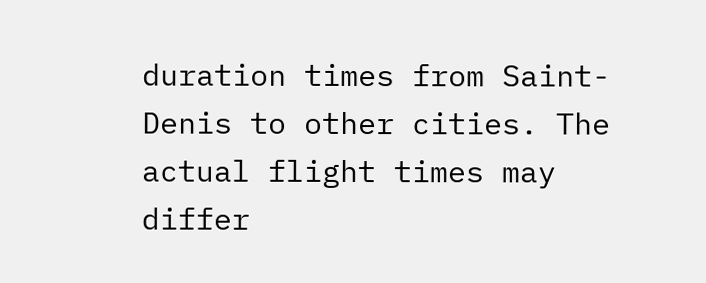duration times from Saint-Denis to other cities. The actual flight times may differ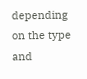depending on the type and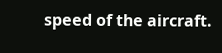speed of the aircraft.